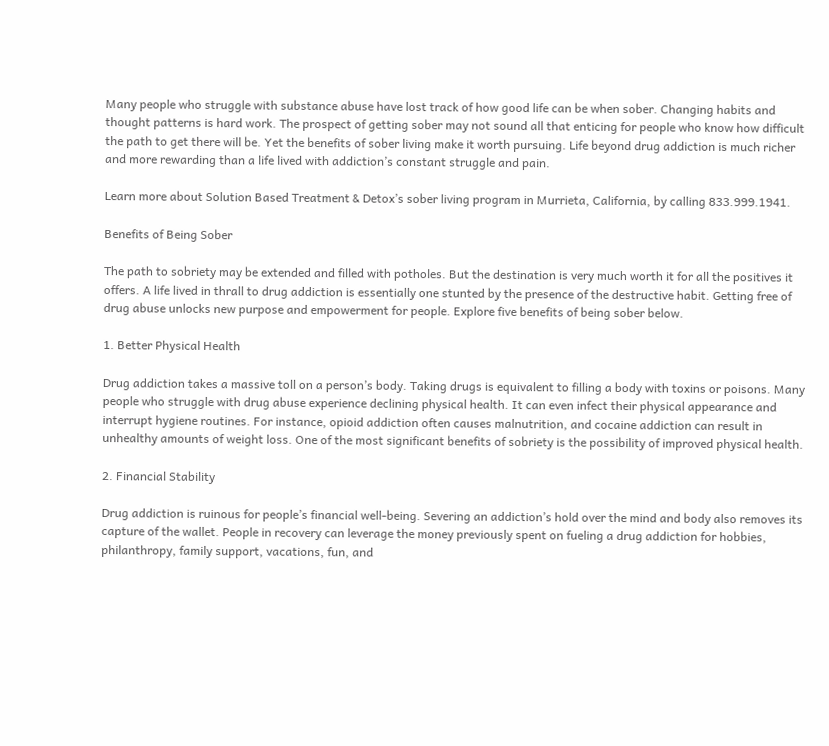Many people who struggle with substance abuse have lost track of how good life can be when sober. Changing habits and thought patterns is hard work. The prospect of getting sober may not sound all that enticing for people who know how difficult the path to get there will be. Yet the benefits of sober living make it worth pursuing. Life beyond drug addiction is much richer and more rewarding than a life lived with addiction’s constant struggle and pain.

Learn more about Solution Based Treatment & Detox’s sober living program in Murrieta, California, by calling 833.999.1941.

Benefits of Being Sober

The path to sobriety may be extended and filled with potholes. But the destination is very much worth it for all the positives it offers. A life lived in thrall to drug addiction is essentially one stunted by the presence of the destructive habit. Getting free of drug abuse unlocks new purpose and empowerment for people. Explore five benefits of being sober below.

1. Better Physical Health

Drug addiction takes a massive toll on a person’s body. Taking drugs is equivalent to filling a body with toxins or poisons. Many people who struggle with drug abuse experience declining physical health. It can even infect their physical appearance and interrupt hygiene routines. For instance, opioid addiction often causes malnutrition, and cocaine addiction can result in unhealthy amounts of weight loss. One of the most significant benefits of sobriety is the possibility of improved physical health.

2. Financial Stability

Drug addiction is ruinous for people’s financial well-being. Severing an addiction’s hold over the mind and body also removes its capture of the wallet. People in recovery can leverage the money previously spent on fueling a drug addiction for hobbies, philanthropy, family support, vacations, fun, and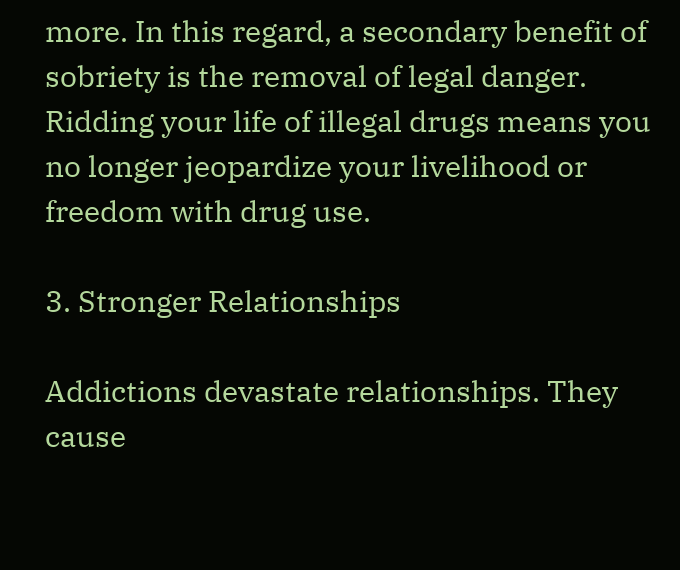more. In this regard, a secondary benefit of sobriety is the removal of legal danger. Ridding your life of illegal drugs means you no longer jeopardize your livelihood or freedom with drug use.

3. Stronger Relationships

Addictions devastate relationships. They cause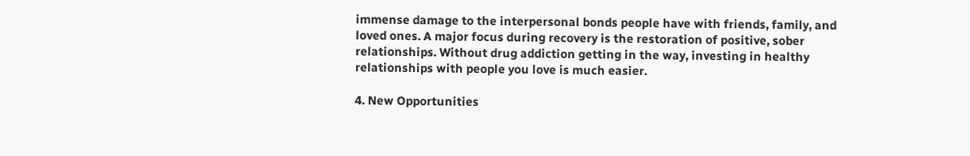immense damage to the interpersonal bonds people have with friends, family, and loved ones. A major focus during recovery is the restoration of positive, sober relationships. Without drug addiction getting in the way, investing in healthy relationships with people you love is much easier.

4. New Opportunities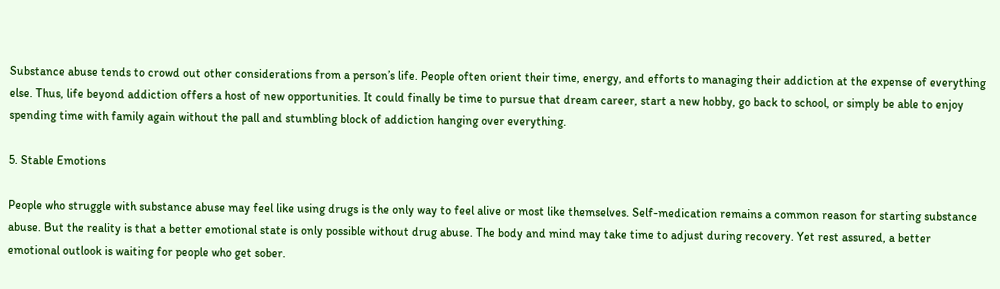Substance abuse tends to crowd out other considerations from a person’s life. People often orient their time, energy, and efforts to managing their addiction at the expense of everything else. Thus, life beyond addiction offers a host of new opportunities. It could finally be time to pursue that dream career, start a new hobby, go back to school, or simply be able to enjoy spending time with family again without the pall and stumbling block of addiction hanging over everything.

5. Stable Emotions

People who struggle with substance abuse may feel like using drugs is the only way to feel alive or most like themselves. Self-medication remains a common reason for starting substance abuse. But the reality is that a better emotional state is only possible without drug abuse. The body and mind may take time to adjust during recovery. Yet rest assured, a better emotional outlook is waiting for people who get sober.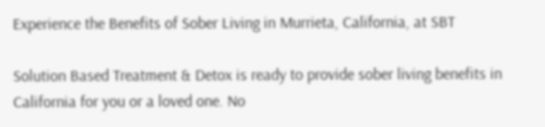Experience the Benefits of Sober Living in Murrieta, California, at SBT

Solution Based Treatment & Detox is ready to provide sober living benefits in California for you or a loved one. No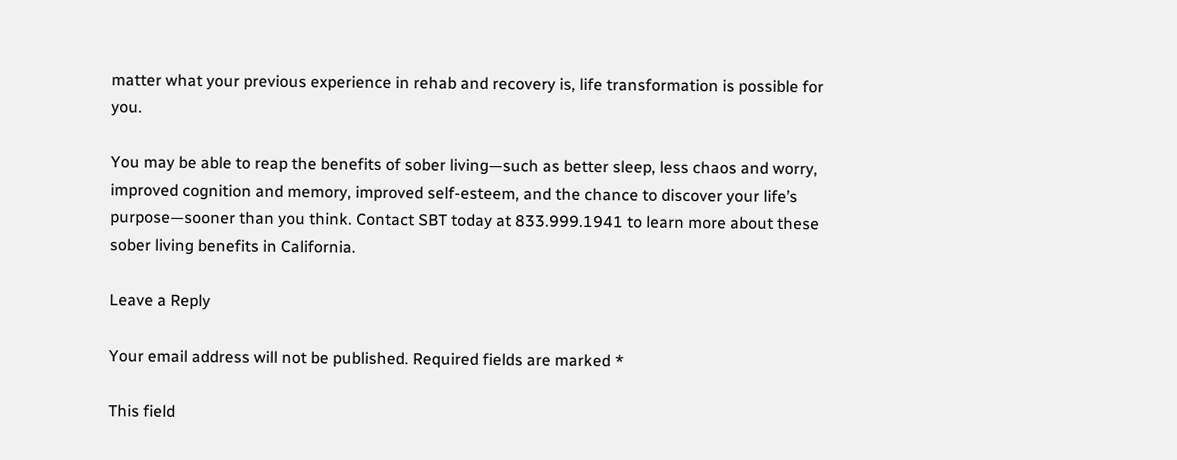matter what your previous experience in rehab and recovery is, life transformation is possible for you.

You may be able to reap the benefits of sober living—such as better sleep, less chaos and worry, improved cognition and memory, improved self-esteem, and the chance to discover your life’s purpose—sooner than you think. Contact SBT today at 833.999.1941 to learn more about these sober living benefits in California.

Leave a Reply

Your email address will not be published. Required fields are marked *

This field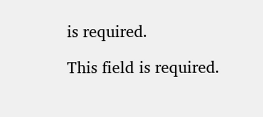is required.

This field is required.